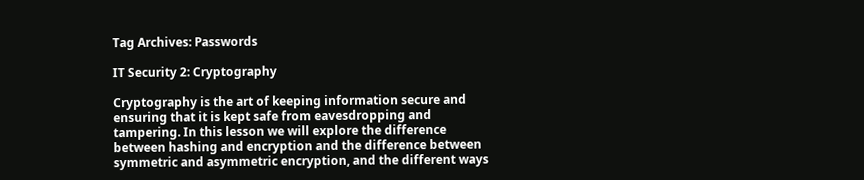Tag Archives: Passwords

IT Security 2: Cryptography

Cryptography is the art of keeping information secure and ensuring that it is kept safe from eavesdropping and tampering. In this lesson we will explore the difference between hashing and encryption and the difference between symmetric and asymmetric encryption, and the different ways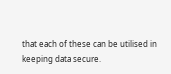that each of these can be utilised in keeping data secure.